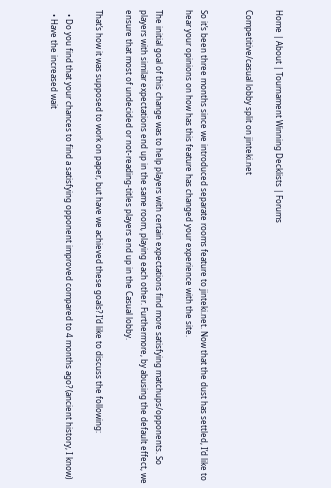Home | About | Tournament Winning Decklists | Forums

Competitive/casual lobby split on jinteki.net


So it’s been three months since we introduced separate rooms feature to jinteki.net. Now that the dust has settled, I’d like to hear your opinions on how has this feature has changed your experience with the site.

The initial goal of this change was to help players with certain expectations find more satisfying matchups/opponents. So players with similar expectations end up in the same room, playing each other. Furthermore, by abusing the default effect, we ensure that most of undecided or not-reading-titles players end up in the Casual lobby.

That’s how it was supposed to work on paper, but have we achieved these goals? I’d like to discuss the following:

  • Do you find that your chances to find a satisfying opponent improved compared to 4 months ago? (ancient history, I know)
  • Have the increased wait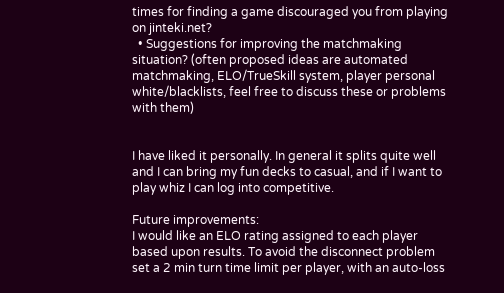times for finding a game discouraged you from playing on jinteki.net?
  • Suggestions for improving the matchmaking situation? (often proposed ideas are automated matchmaking, ELO/TrueSkill system, player personal white/blacklists, feel free to discuss these or problems with them)


I have liked it personally. In general it splits quite well and I can bring my fun decks to casual, and if I want to play whiz I can log into competitive.

Future improvements:
I would like an ELO rating assigned to each player based upon results. To avoid the disconnect problem set a 2 min turn time limit per player, with an auto-loss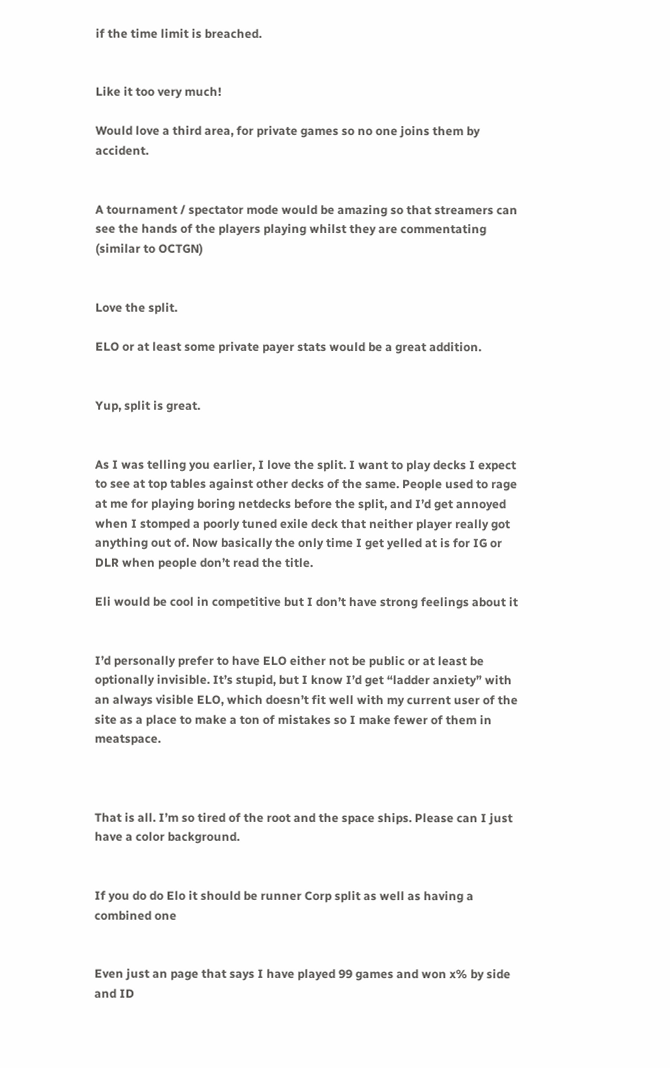if the time limit is breached.


Like it too very much!

Would love a third area, for private games so no one joins them by accident.


A tournament / spectator mode would be amazing so that streamers can see the hands of the players playing whilst they are commentating (similar to OCTGN)


Love the split.

ELO or at least some private payer stats would be a great addition.


Yup, split is great.


As I was telling you earlier, I love the split. I want to play decks I expect to see at top tables against other decks of the same. People used to rage at me for playing boring netdecks before the split, and I’d get annoyed when I stomped a poorly tuned exile deck that neither player really got anything out of. Now basically the only time I get yelled at is for IG or DLR when people don’t read the title.

Eli would be cool in competitive but I don’t have strong feelings about it


I’d personally prefer to have ELO either not be public or at least be optionally invisible. It’s stupid, but I know I’d get “ladder anxiety” with an always visible ELO, which doesn’t fit well with my current user of the site as a place to make a ton of mistakes so I make fewer of them in meatspace.



That is all. I’m so tired of the root and the space ships. Please can I just have a color background.


If you do do Elo it should be runner Corp split as well as having a combined one


Even just an page that says I have played 99 games and won x% by side and ID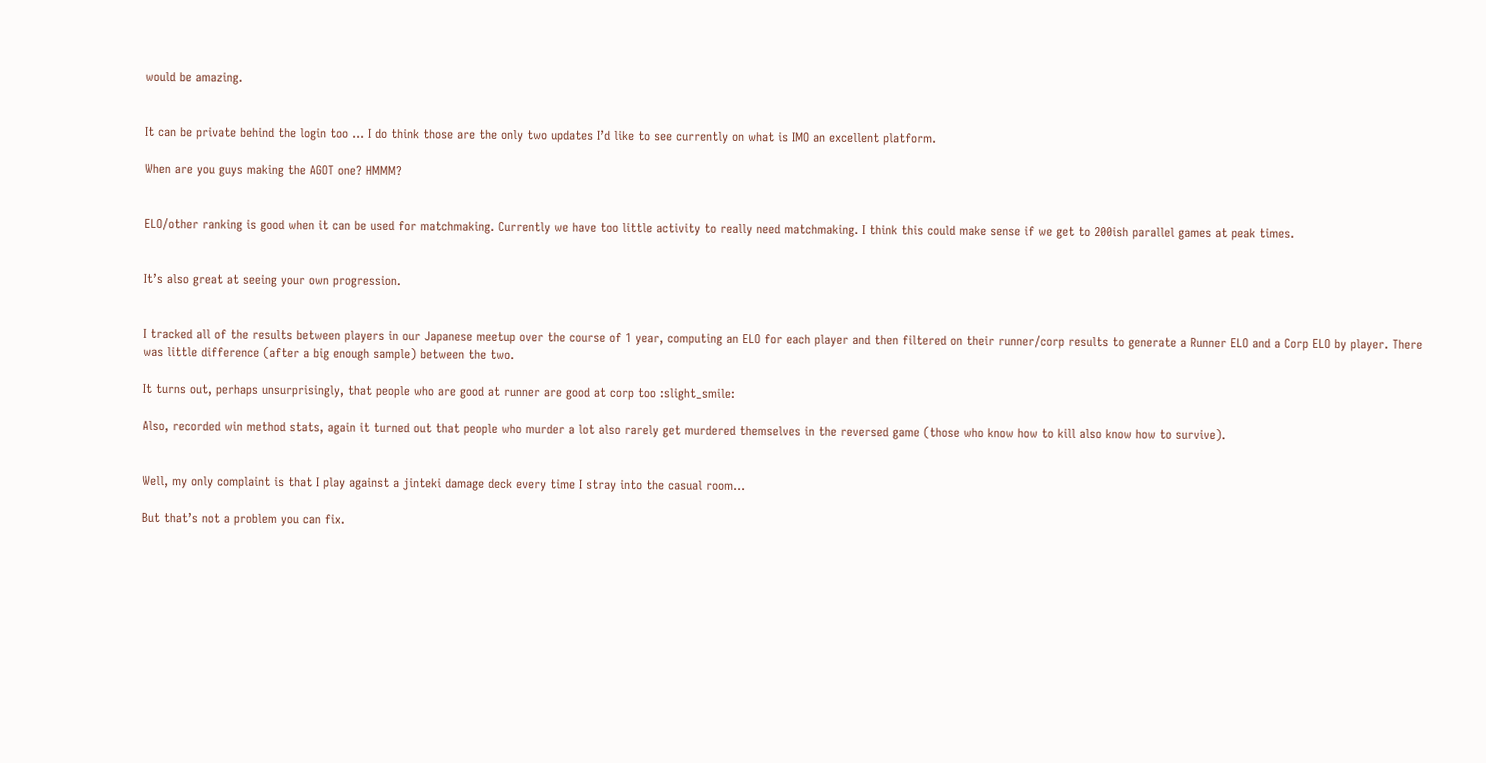would be amazing.


It can be private behind the login too … I do think those are the only two updates I’d like to see currently on what is IMO an excellent platform.

When are you guys making the AGOT one? HMMM?


ELO/other ranking is good when it can be used for matchmaking. Currently we have too little activity to really need matchmaking. I think this could make sense if we get to 200ish parallel games at peak times.


It’s also great at seeing your own progression.


I tracked all of the results between players in our Japanese meetup over the course of 1 year, computing an ELO for each player and then filtered on their runner/corp results to generate a Runner ELO and a Corp ELO by player. There was little difference (after a big enough sample) between the two.

It turns out, perhaps unsurprisingly, that people who are good at runner are good at corp too :slight_smile:

Also, recorded win method stats, again it turned out that people who murder a lot also rarely get murdered themselves in the reversed game (those who know how to kill also know how to survive).


Well, my only complaint is that I play against a jinteki damage deck every time I stray into the casual room…

But that’s not a problem you can fix.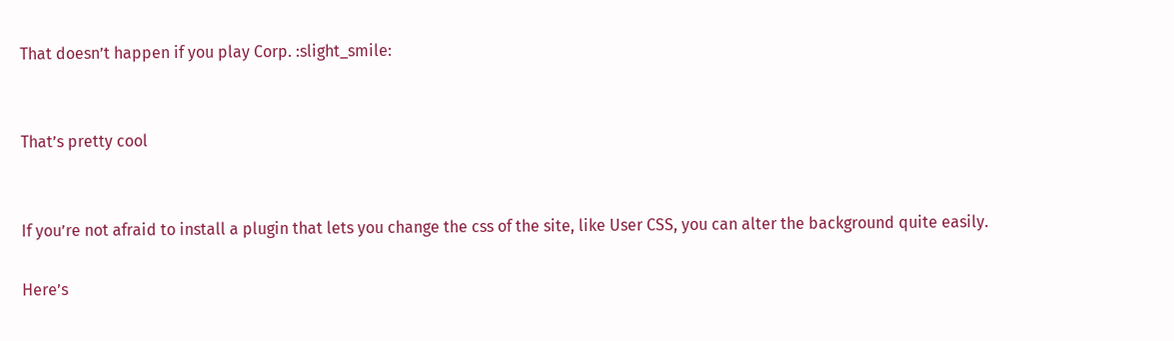That doesn’t happen if you play Corp. :slight_smile:


That’s pretty cool


If you’re not afraid to install a plugin that lets you change the css of the site, like User CSS, you can alter the background quite easily.

Here’s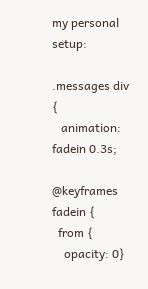my personal setup:

.messages div {
   animation: fadein 0.3s;

@keyframes fadein {
  from {
    opacity: 0}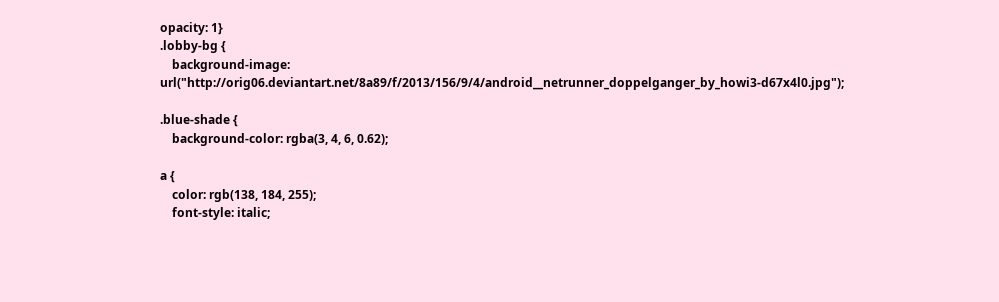opacity: 1}
.lobby-bg {
    background-image: url("http://orig06.deviantart.net/8a89/f/2013/156/9/4/android__netrunner_doppelganger_by_howi3-d67x4l0.jpg");

.blue-shade {
    background-color: rgba(3, 4, 6, 0.62);

a {
    color: rgb(138, 184, 255);
    font-style: italic;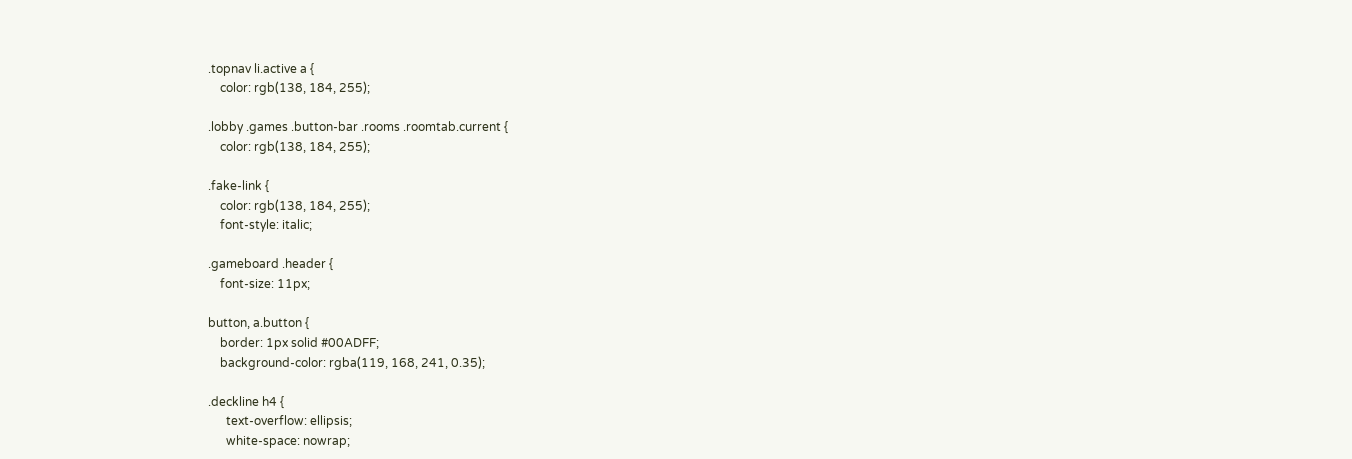.topnav li.active a {
    color: rgb(138, 184, 255);

.lobby .games .button-bar .rooms .roomtab.current {
    color: rgb(138, 184, 255);

.fake-link {
    color: rgb(138, 184, 255);
    font-style: italic;

.gameboard .header {
    font-size: 11px;

button, a.button {
    border: 1px solid #00ADFF;
    background-color: rgba(119, 168, 241, 0.35);

.deckline h4 {
      text-overflow: ellipsis;
      white-space: nowrap;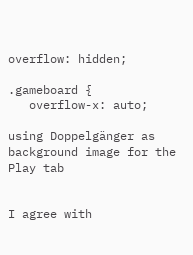overflow: hidden;

.gameboard {
   overflow-x: auto;

using Doppelgänger as background image for the Play tab


I agree with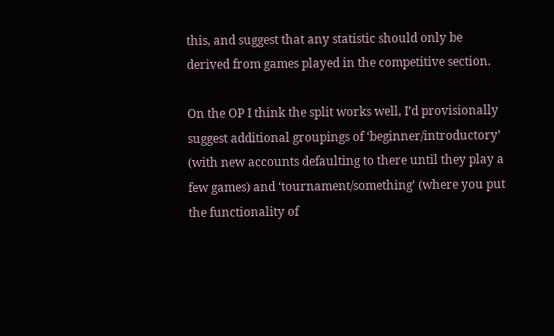this, and suggest that any statistic should only be derived from games played in the competitive section.

On the OP I think the split works well, I’d provisionally suggest additional groupings of ‘beginner/introductory’ (with new accounts defaulting to there until they play a few games) and ‘tournament/something’ (where you put the functionality of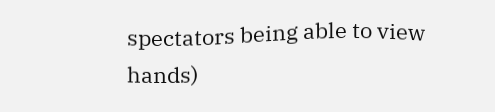spectators being able to view hands)